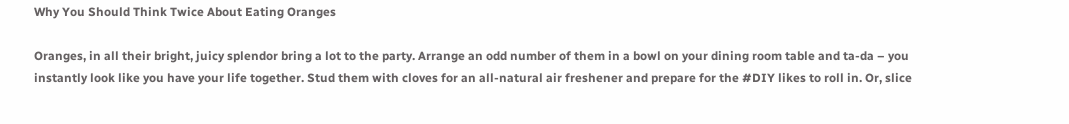Why You Should Think Twice About Eating Oranges

Oranges, in all their bright, juicy splendor bring a lot to the party. Arrange an odd number of them in a bowl on your dining room table and ta-da – you instantly look like you have your life together. Stud them with cloves for an all-natural air freshener and prepare for the #DIY likes to roll in. Or, slice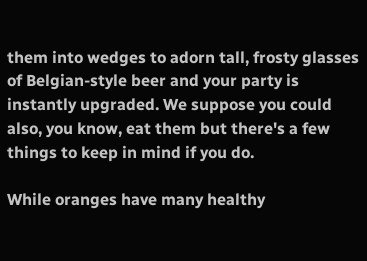them into wedges to adorn tall, frosty glasses of Belgian-style beer and your party is instantly upgraded. We suppose you could also, you know, eat them but there's a few things to keep in mind if you do.

While oranges have many healthy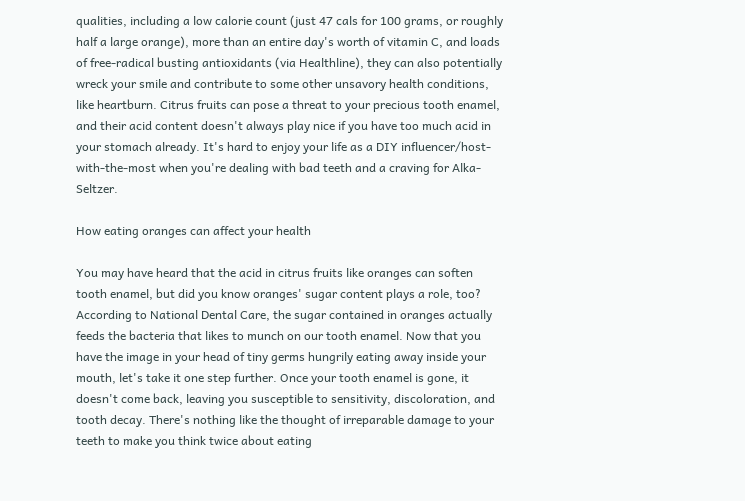qualities, including a low calorie count (just 47 cals for 100 grams, or roughly half a large orange), more than an entire day's worth of vitamin C, and loads of free-radical busting antioxidants (via Healthline), they can also potentially wreck your smile and contribute to some other unsavory health conditions, like heartburn. Citrus fruits can pose a threat to your precious tooth enamel, and their acid content doesn't always play nice if you have too much acid in your stomach already. It's hard to enjoy your life as a DIY influencer/host-with-the-most when you're dealing with bad teeth and a craving for Alka-Seltzer.

How eating oranges can affect your health

You may have heard that the acid in citrus fruits like oranges can soften tooth enamel, but did you know oranges' sugar content plays a role, too? According to National Dental Care, the sugar contained in oranges actually feeds the bacteria that likes to munch on our tooth enamel. Now that you have the image in your head of tiny germs hungrily eating away inside your mouth, let's take it one step further. Once your tooth enamel is gone, it doesn't come back, leaving you susceptible to sensitivity, discoloration, and tooth decay. There's nothing like the thought of irreparable damage to your teeth to make you think twice about eating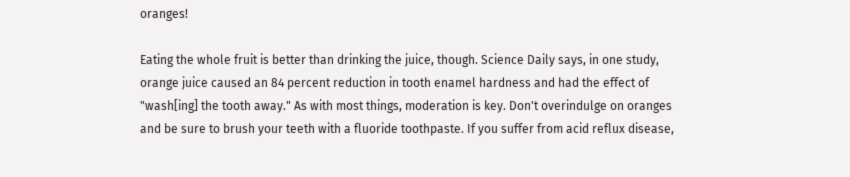oranges!

Eating the whole fruit is better than drinking the juice, though. Science Daily says, in one study, orange juice caused an 84 percent reduction in tooth enamel hardness and had the effect of "wash[ing] the tooth away." As with most things, moderation is key. Don't overindulge on oranges and be sure to brush your teeth with a fluoride toothpaste. If you suffer from acid reflux disease,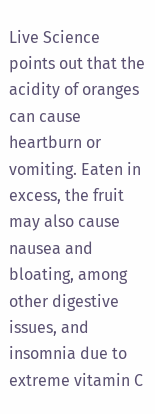Live Science points out that the acidity of oranges can cause heartburn or vomiting. Eaten in excess, the fruit may also cause nausea and bloating, among other digestive issues, and insomnia due to extreme vitamin C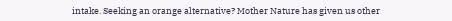intake. Seeking an orange alternative? Mother Nature has given us other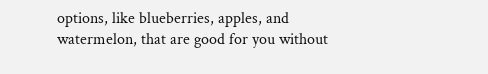options, like blueberries, apples, and watermelon, that are good for you without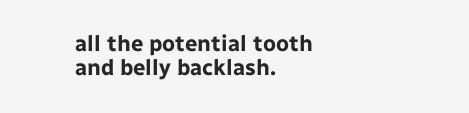all the potential tooth and belly backlash.